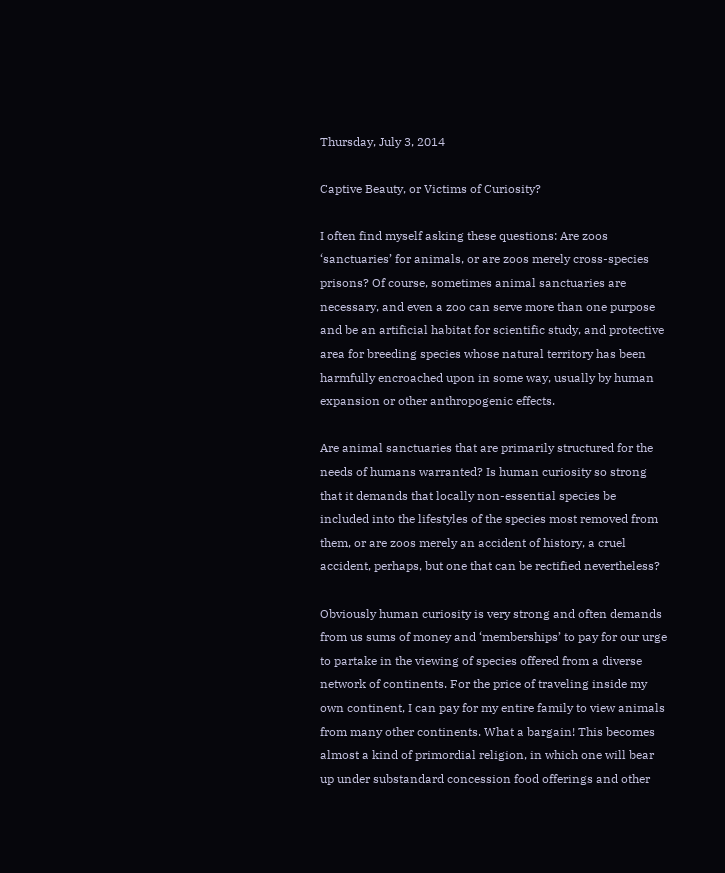Thursday, July 3, 2014

Captive Beauty, or Victims of Curiosity?

I often find myself asking these questions: Are zoos ‘sanctuaries’ for animals, or are zoos merely cross-species prisons? Of course, sometimes animal sanctuaries are necessary, and even a zoo can serve more than one purpose and be an artificial habitat for scientific study, and protective area for breeding species whose natural territory has been harmfully encroached upon in some way, usually by human expansion or other anthropogenic effects.

Are animal sanctuaries that are primarily structured for the needs of humans warranted? Is human curiosity so strong that it demands that locally non-essential species be included into the lifestyles of the species most removed from them, or are zoos merely an accident of history, a cruel accident, perhaps, but one that can be rectified nevertheless?

Obviously human curiosity is very strong and often demands from us sums of money and ‘memberships’ to pay for our urge to partake in the viewing of species offered from a diverse network of continents. For the price of traveling inside my own continent, I can pay for my entire family to view animals from many other continents. What a bargain! This becomes almost a kind of primordial religion, in which one will bear up under substandard concession food offerings and other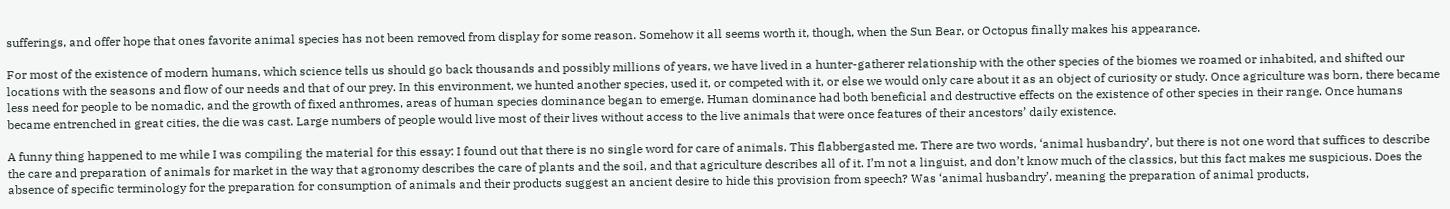sufferings, and offer hope that ones favorite animal species has not been removed from display for some reason. Somehow it all seems worth it, though, when the Sun Bear, or Octopus finally makes his appearance.

For most of the existence of modern humans, which science tells us should go back thousands and possibly millions of years, we have lived in a hunter-gatherer relationship with the other species of the biomes we roamed or inhabited, and shifted our locations with the seasons and flow of our needs and that of our prey. In this environment, we hunted another species, used it, or competed with it, or else we would only care about it as an object of curiosity or study. Once agriculture was born, there became less need for people to be nomadic, and the growth of fixed anthromes, areas of human species dominance began to emerge. Human dominance had both beneficial and destructive effects on the existence of other species in their range. Once humans became entrenched in great cities, the die was cast. Large numbers of people would live most of their lives without access to the live animals that were once features of their ancestors’ daily existence.

A funny thing happened to me while I was compiling the material for this essay: I found out that there is no single word for care of animals. This flabbergasted me. There are two words, ‘animal husbandry’, but there is not one word that suffices to describe the care and preparation of animals for market in the way that agronomy describes the care of plants and the soil, and that agriculture describes all of it. I’m not a linguist, and don’t know much of the classics, but this fact makes me suspicious. Does the absence of specific terminology for the preparation for consumption of animals and their products suggest an ancient desire to hide this provision from speech? Was ‘animal husbandry’, meaning the preparation of animal products,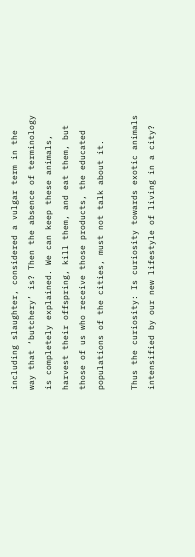including slaughter, considered a vulgar term in the way that ‘butchery’ is? Then the absence of terminology is completely explained. We can keep these animals, harvest their offspring, kill them, and eat them, but those of us who receive those products, the educated populations of the cities, must not talk about it.

Thus the curiosity: Is curiosity towards exotic animals intensified by our new lifestyle of living in a city?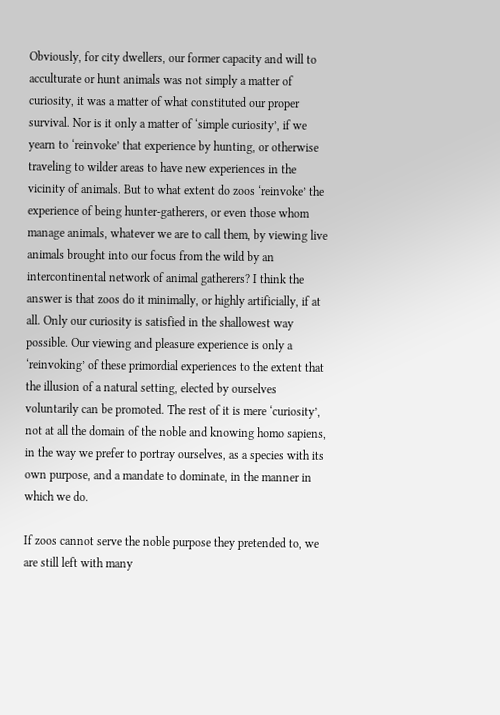Obviously, for city dwellers, our former capacity and will to acculturate or hunt animals was not simply a matter of curiosity, it was a matter of what constituted our proper survival. Nor is it only a matter of ‘simple curiosity’, if we yearn to ‘reinvoke’ that experience by hunting, or otherwise traveling to wilder areas to have new experiences in the vicinity of animals. But to what extent do zoos ‘reinvoke’ the experience of being hunter-gatherers, or even those whom manage animals, whatever we are to call them, by viewing live animals brought into our focus from the wild by an intercontinental network of animal gatherers? I think the answer is that zoos do it minimally, or highly artificially, if at all. Only our curiosity is satisfied in the shallowest way possible. Our viewing and pleasure experience is only a ‘reinvoking’ of these primordial experiences to the extent that the illusion of a natural setting, elected by ourselves voluntarily can be promoted. The rest of it is mere ‘curiosity’, not at all the domain of the noble and knowing homo sapiens, in the way we prefer to portray ourselves, as a species with its own purpose, and a mandate to dominate, in the manner in which we do.

If zoos cannot serve the noble purpose they pretended to, we are still left with many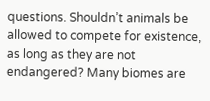questions. Shouldn’t animals be allowed to compete for existence, as long as they are not endangered? Many biomes are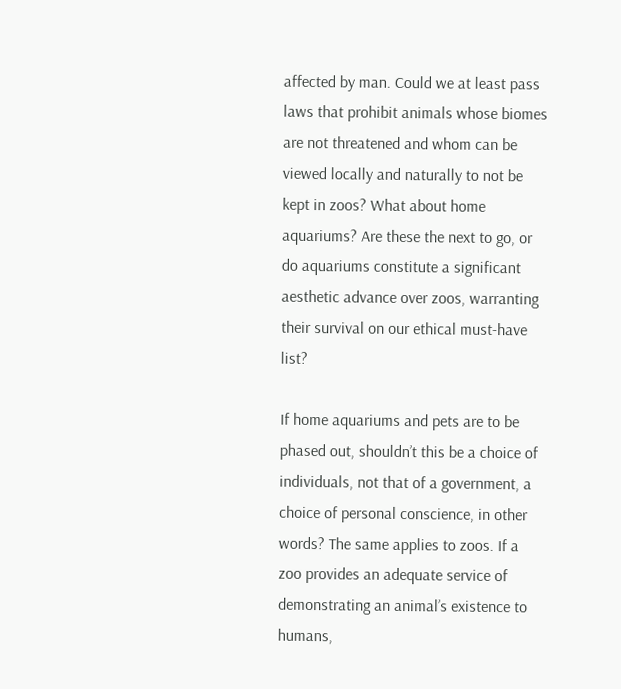affected by man. Could we at least pass laws that prohibit animals whose biomes are not threatened and whom can be viewed locally and naturally to not be kept in zoos? What about home aquariums? Are these the next to go, or do aquariums constitute a significant aesthetic advance over zoos, warranting their survival on our ethical must-have list?

If home aquariums and pets are to be phased out, shouldn’t this be a choice of individuals, not that of a government, a choice of personal conscience, in other words? The same applies to zoos. If a zoo provides an adequate service of demonstrating an animal’s existence to humans,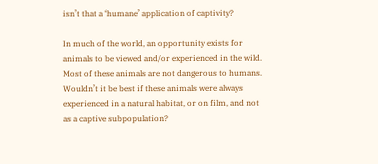isn’t that a ‘humane’ application of captivity?

In much of the world, an opportunity exists for animals to be viewed and/or experienced in the wild. Most of these animals are not dangerous to humans. Wouldn’t it be best if these animals were always experienced in a natural habitat, or on film, and not as a captive subpopulation?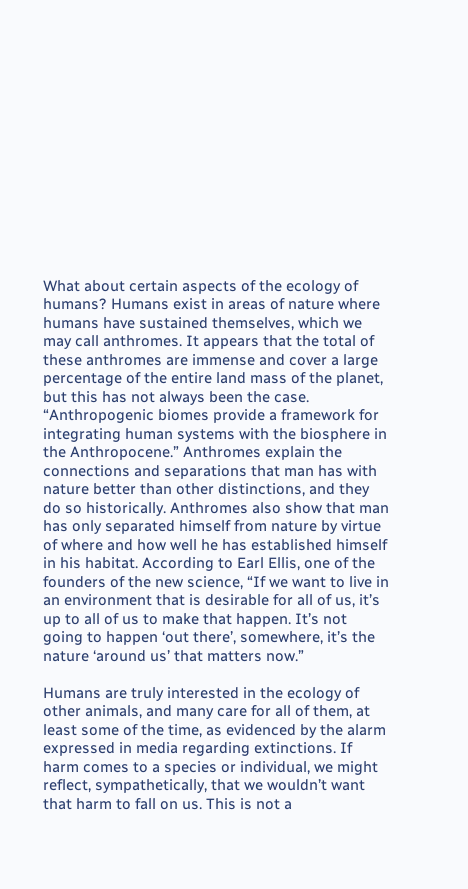What about certain aspects of the ecology of humans? Humans exist in areas of nature where humans have sustained themselves, which we may call anthromes. It appears that the total of these anthromes are immense and cover a large percentage of the entire land mass of the planet, but this has not always been the case. “Anthropogenic biomes provide a framework for integrating human systems with the biosphere in the Anthropocene.” Anthromes explain the connections and separations that man has with nature better than other distinctions, and they do so historically. Anthromes also show that man has only separated himself from nature by virtue of where and how well he has established himself in his habitat. According to Earl Ellis, one of the founders of the new science, “If we want to live in an environment that is desirable for all of us, it’s up to all of us to make that happen. It’s not going to happen ‘out there’, somewhere, it’s the nature ‘around us’ that matters now.”

Humans are truly interested in the ecology of other animals, and many care for all of them, at least some of the time, as evidenced by the alarm expressed in media regarding extinctions. If harm comes to a species or individual, we might reflect, sympathetically, that we wouldn’t want that harm to fall on us. This is not a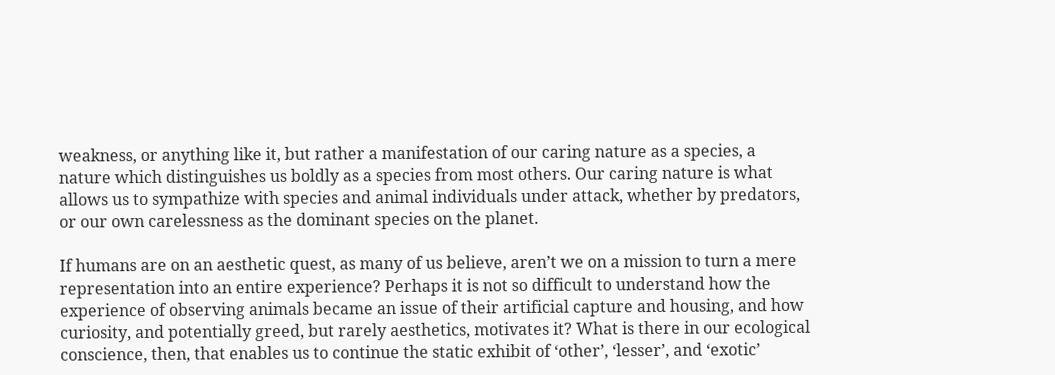weakness, or anything like it, but rather a manifestation of our caring nature as a species, a nature which distinguishes us boldly as a species from most others. Our caring nature is what allows us to sympathize with species and animal individuals under attack, whether by predators, or our own carelessness as the dominant species on the planet.

If humans are on an aesthetic quest, as many of us believe, aren’t we on a mission to turn a mere representation into an entire experience? Perhaps it is not so difficult to understand how the experience of observing animals became an issue of their artificial capture and housing, and how curiosity, and potentially greed, but rarely aesthetics, motivates it? What is there in our ecological conscience, then, that enables us to continue the static exhibit of ‘other’, ‘lesser’, and ‘exotic’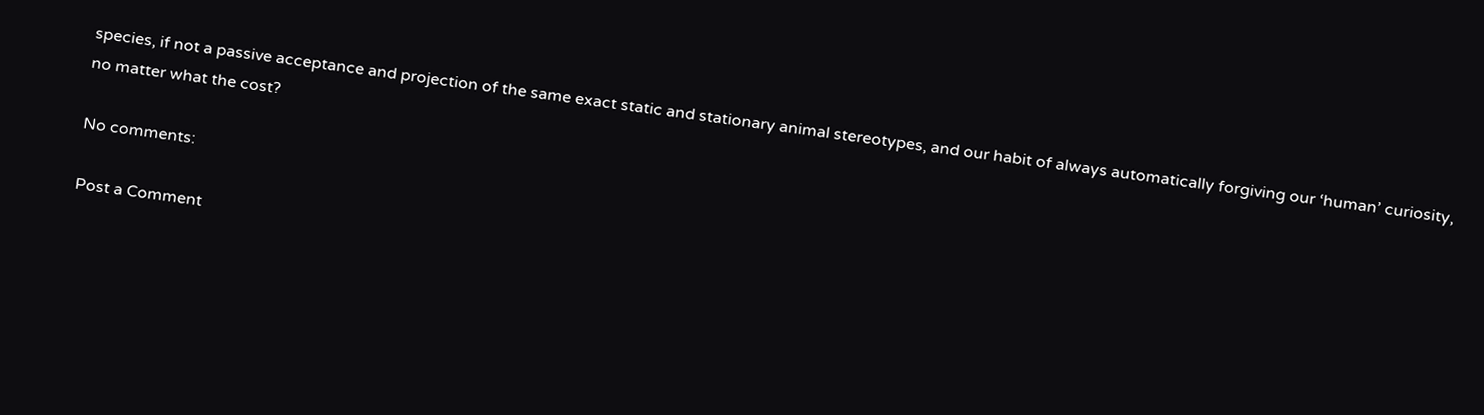species, if not a passive acceptance and projection of the same exact static and stationary animal stereotypes, and our habit of always automatically forgiving our ‘human’ curiosity, no matter what the cost?

No comments:

Post a Comment